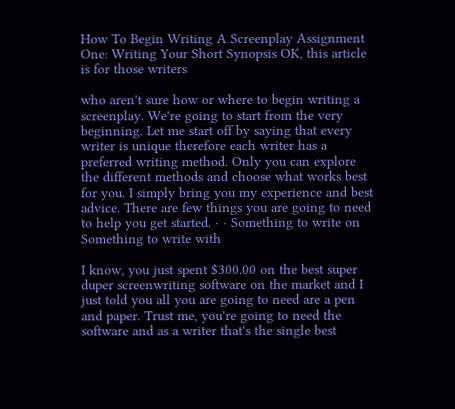How To Begin Writing A Screenplay Assignment One: Writing Your Short Synopsis OK, this article is for those writers

who aren't sure how or where to begin writing a screenplay. We're going to start from the very beginning. Let me start off by saying that every writer is unique therefore each writer has a preferred writing method. Only you can explore the different methods and choose what works best for you. I simply bring you my experience and best advice. There are few things you are going to need to help you get started. · · Something to write on Something to write with

I know, you just spent $300.00 on the best super duper screenwriting software on the market and I just told you all you are going to need are a pen and paper. Trust me, you're going to need the software and as a writer that's the single best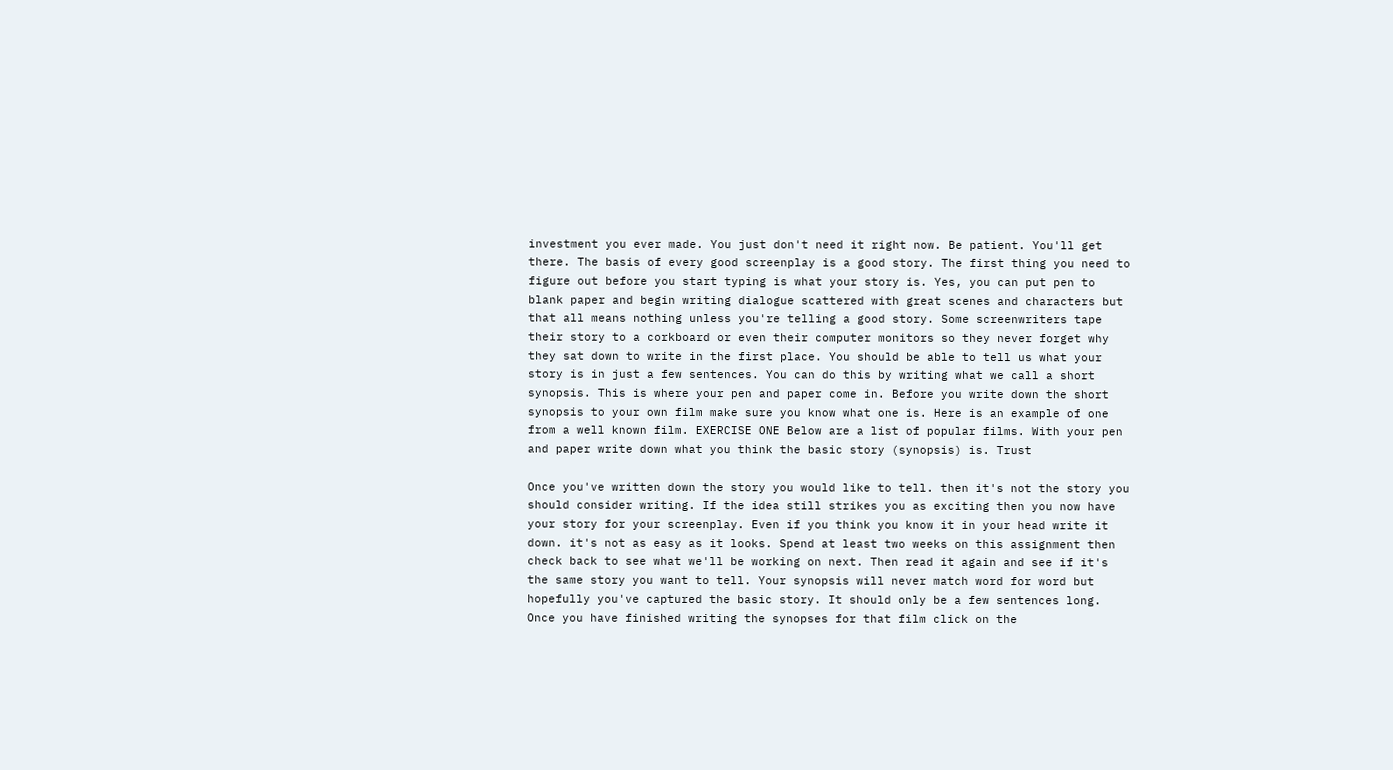investment you ever made. You just don't need it right now. Be patient. You'll get there. The basis of every good screenplay is a good story. The first thing you need to figure out before you start typing is what your story is. Yes, you can put pen to blank paper and begin writing dialogue scattered with great scenes and characters but that all means nothing unless you're telling a good story. Some screenwriters tape their story to a corkboard or even their computer monitors so they never forget why they sat down to write in the first place. You should be able to tell us what your story is in just a few sentences. You can do this by writing what we call a short synopsis. This is where your pen and paper come in. Before you write down the short synopsis to your own film make sure you know what one is. Here is an example of one from a well known film. EXERCISE ONE Below are a list of popular films. With your pen and paper write down what you think the basic story (synopsis) is. Trust

Once you've written down the story you would like to tell. then it's not the story you should consider writing. If the idea still strikes you as exciting then you now have your story for your screenplay. Even if you think you know it in your head write it down. it's not as easy as it looks. Spend at least two weeks on this assignment then check back to see what we'll be working on next. Then read it again and see if it's the same story you want to tell. Your synopsis will never match word for word but hopefully you've captured the basic story. It should only be a few sentences long. Once you have finished writing the synopses for that film click on the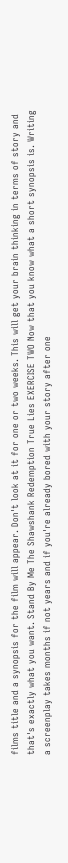films title and a synopsis for the film will appear. Don't look at it for one or two weeks. This will get your brain thinking in terms of story and that's exactly what you want. Stand By Me The Shawshank Redemption True Lies EXERCISE TWO Now that you know what a short synopsis is. Writing a screenplay takes months if not years and if you're already bored with your story after one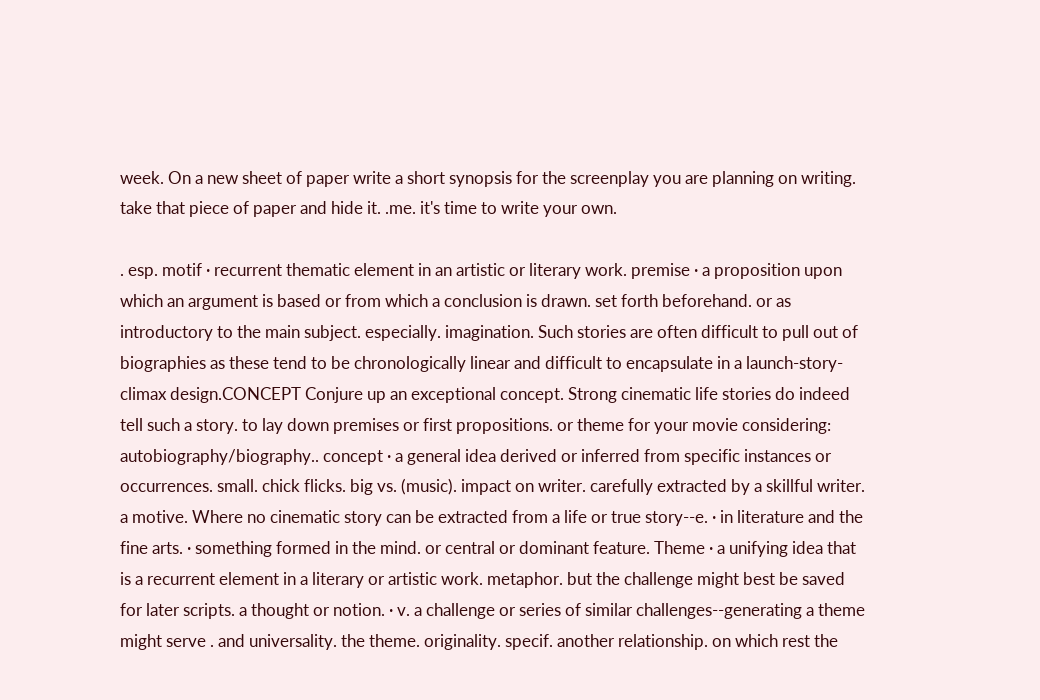week. On a new sheet of paper write a short synopsis for the screenplay you are planning on writing. take that piece of paper and hide it. .me. it's time to write your own.

. esp. motif · recurrent thematic element in an artistic or literary work. premise · a proposition upon which an argument is based or from which a conclusion is drawn. set forth beforehand. or as introductory to the main subject. especially. imagination. Such stories are often difficult to pull out of biographies as these tend to be chronologically linear and difficult to encapsulate in a launch-story-climax design.CONCEPT Conjure up an exceptional concept. Strong cinematic life stories do indeed tell such a story. to lay down premises or first propositions. or theme for your movie considering: autobiography/biography.. concept · a general idea derived or inferred from specific instances or occurrences. small. chick flicks. big vs. (music). impact on writer. carefully extracted by a skillful writer. a motive. Where no cinematic story can be extracted from a life or true story--e. · in literature and the fine arts. · something formed in the mind. or central or dominant feature. Theme · a unifying idea that is a recurrent element in a literary or artistic work. metaphor. but the challenge might best be saved for later scripts. a thought or notion. · v. a challenge or series of similar challenges--generating a theme might serve . and universality. the theme. originality. specif. another relationship. on which rest the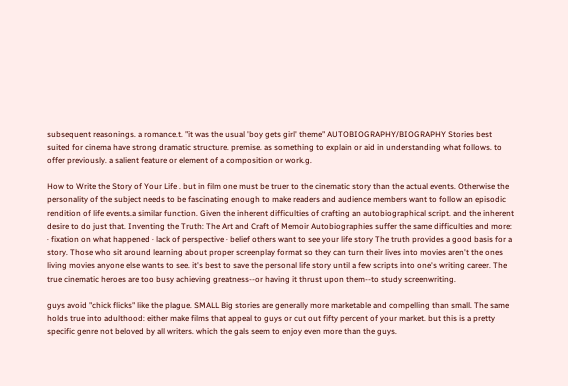subsequent reasonings. a romance.t. "it was the usual 'boy gets girl' theme" AUTOBIOGRAPHY/BIOGRAPHY Stories best suited for cinema have strong dramatic structure. premise. as something to explain or aid in understanding what follows. to offer previously. a salient feature or element of a composition or work.g.

How to Write the Story of Your Life . but in film one must be truer to the cinematic story than the actual events. Otherwise the personality of the subject needs to be fascinating enough to make readers and audience members want to follow an episodic rendition of life events.a similar function. Given the inherent difficulties of crafting an autobiographical script. and the inherent desire to do just that. Inventing the Truth: The Art and Craft of Memoir Autobiographies suffer the same difficulties and more: · fixation on what happened · lack of perspective · belief others want to see your life story The truth provides a good basis for a story. Those who sit around learning about proper screenplay format so they can turn their lives into movies aren't the ones living movies anyone else wants to see. it's best to save the personal life story until a few scripts into one's writing career. The true cinematic heroes are too busy achieving greatness--or having it thrust upon them--to study screenwriting.

guys avoid "chick flicks" like the plague. SMALL Big stories are generally more marketable and compelling than small. The same holds true into adulthood: either make films that appeal to guys or cut out fifty percent of your market. but this is a pretty specific genre not beloved by all writers. which the gals seem to enjoy even more than the guys.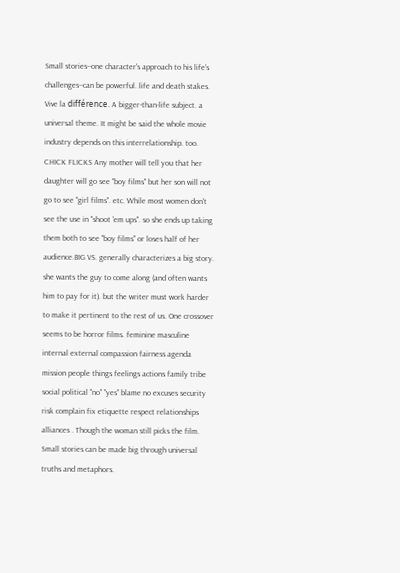Small stories--one character's approach to his life's challenges--can be powerful. life and death stakes. Vive la différence. A bigger-than-life subject. a universal theme. It might be said the whole movie industry depends on this interrelationship. too. CHICK FLICKS Any mother will tell you that her daughter will go see "boy films" but her son will not go to see "girl films". etc. While most women don't see the use in "shoot 'em ups". so she ends up taking them both to see "boy films" or loses half of her audience.BIG VS. generally characterizes a big story. she wants the guy to come along (and often wants him to pay for it). but the writer must work harder to make it pertinent to the rest of us. One crossover seems to be horror films. feminine masculine internal external compassion fairness agenda mission people things feelings actions family tribe social political "no" "yes" blame no excuses security risk complain fix etiquette respect relationships alliances . Though the woman still picks the film. Small stories can be made big through universal truths and metaphors.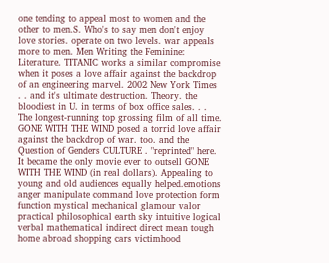one tending to appeal most to women and the other to men.S. Who's to say men don't enjoy love stories. operate on two levels. war appeals more to men. Men Writing the Feminine: Literature. TITANIC works a similar compromise when it poses a love affair against the backdrop of an engineering marvel. 2002 New York Times . . and it's ultimate destruction. Theory. the bloodiest in U. in terms of box office sales. . . The longest-running top grossing film of all time. GONE WITH THE WIND posed a torrid love affair against the backdrop of war. too. and the Question of Genders CULTURE . "reprinted" here. It became the only movie ever to outsell GONE WITH THE WIND (in real dollars). Appealing to young and old audiences equally helped.emotions anger manipulate command love protection form function mystical mechanical glamour valor practical philosophical earth sky intuitive logical verbal mathematical indirect direct mean tough home abroad shopping cars victimhood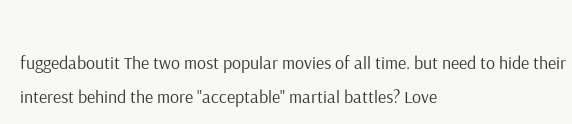fuggedaboutit The two most popular movies of all time. but need to hide their interest behind the more "acceptable" martial battles? Love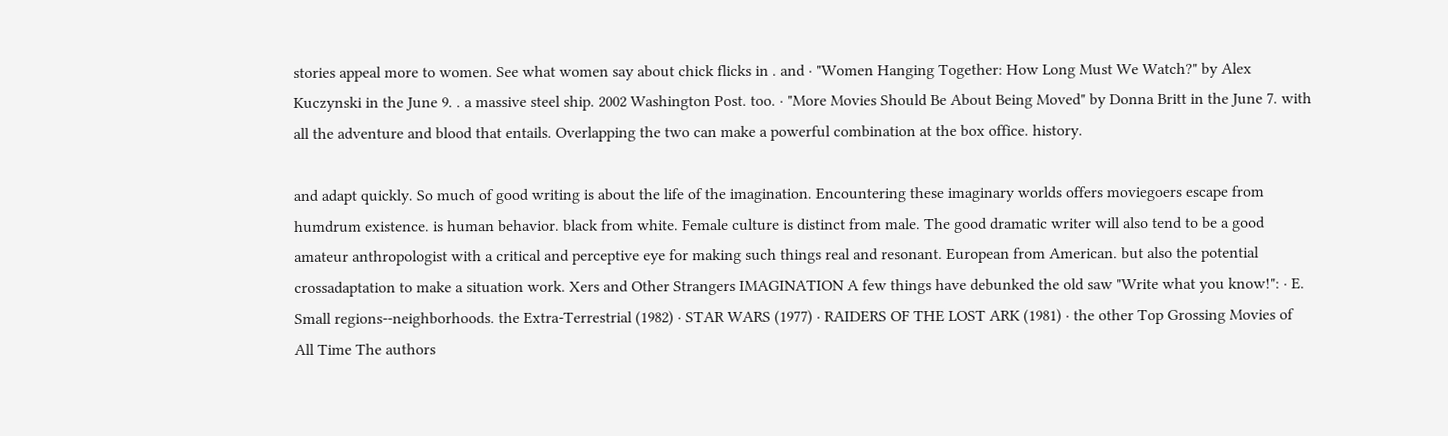stories appeal more to women. See what women say about chick flicks in . and · "Women Hanging Together: How Long Must We Watch?" by Alex Kuczynski in the June 9. . a massive steel ship. 2002 Washington Post. too. · "More Movies Should Be About Being Moved" by Donna Britt in the June 7. with all the adventure and blood that entails. Overlapping the two can make a powerful combination at the box office. history.

and adapt quickly. So much of good writing is about the life of the imagination. Encountering these imaginary worlds offers moviegoers escape from humdrum existence. is human behavior. black from white. Female culture is distinct from male. The good dramatic writer will also tend to be a good amateur anthropologist with a critical and perceptive eye for making such things real and resonant. European from American. but also the potential crossadaptation to make a situation work. Xers and Other Strangers IMAGINATION A few things have debunked the old saw "Write what you know!": · E. Small regions--neighborhoods. the Extra-Terrestrial (1982) · STAR WARS (1977) · RAIDERS OF THE LOST ARK (1981) · the other Top Grossing Movies of All Time The authors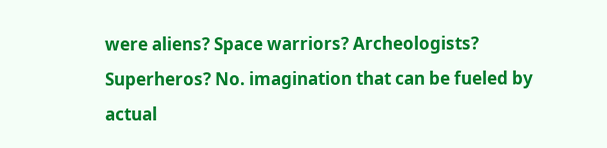were aliens? Space warriors? Archeologists? Superheros? No. imagination that can be fueled by actual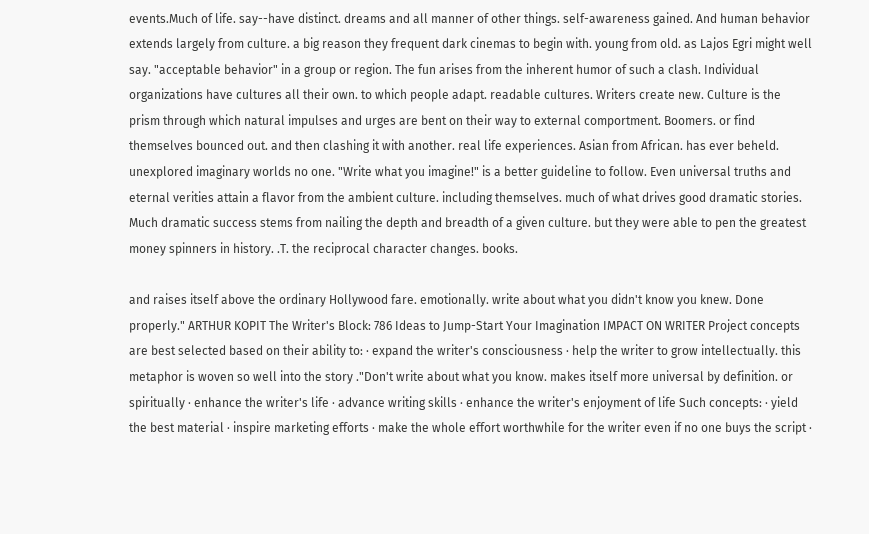events.Much of life. say--have distinct. dreams and all manner of other things. self-awareness gained. And human behavior extends largely from culture. a big reason they frequent dark cinemas to begin with. young from old. as Lajos Egri might well say. "acceptable behavior" in a group or region. The fun arises from the inherent humor of such a clash. Individual organizations have cultures all their own. to which people adapt. readable cultures. Writers create new. Culture is the prism through which natural impulses and urges are bent on their way to external comportment. Boomers. or find themselves bounced out. and then clashing it with another. real life experiences. Asian from African. has ever beheld. unexplored imaginary worlds no one. "Write what you imagine!" is a better guideline to follow. Even universal truths and eternal verities attain a flavor from the ambient culture. including themselves. much of what drives good dramatic stories. Much dramatic success stems from nailing the depth and breadth of a given culture. but they were able to pen the greatest money spinners in history. .T. the reciprocal character changes. books.

and raises itself above the ordinary Hollywood fare. emotionally. write about what you didn't know you knew. Done properly." ARTHUR KOPIT The Writer's Block: 786 Ideas to Jump-Start Your Imagination IMPACT ON WRITER Project concepts are best selected based on their ability to: · expand the writer's consciousness · help the writer to grow intellectually. this metaphor is woven so well into the story ."Don't write about what you know. makes itself more universal by definition. or spiritually · enhance the writer's life · advance writing skills · enhance the writer's enjoyment of life Such concepts: · yield the best material · inspire marketing efforts · make the whole effort worthwhile for the writer even if no one buys the script ·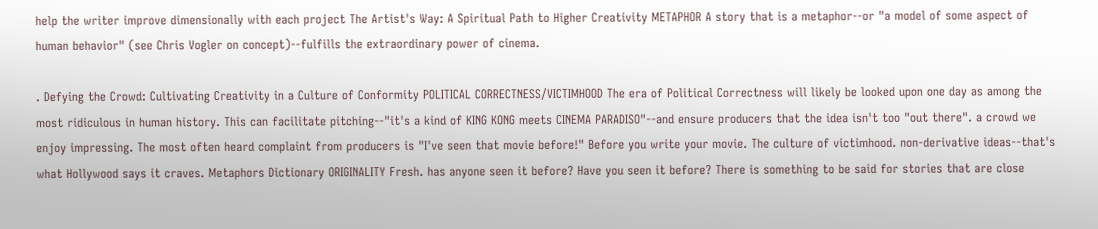help the writer improve dimensionally with each project The Artist's Way: A Spiritual Path to Higher Creativity METAPHOR A story that is a metaphor--or "a model of some aspect of human behavior" (see Chris Vogler on concept)--fulfills the extraordinary power of cinema.

. Defying the Crowd: Cultivating Creativity in a Culture of Conformity POLITICAL CORRECTNESS/VICTIMHOOD The era of Political Correctness will likely be looked upon one day as among the most ridiculous in human history. This can facilitate pitching--"it's a kind of KING KONG meets CINEMA PARADISO"--and ensure producers that the idea isn't too "out there". a crowd we enjoy impressing. The most often heard complaint from producers is "I've seen that movie before!" Before you write your movie. The culture of victimhood. non-derivative ideas--that's what Hollywood says it craves. Metaphors Dictionary ORIGINALITY Fresh. has anyone seen it before? Have you seen it before? There is something to be said for stories that are close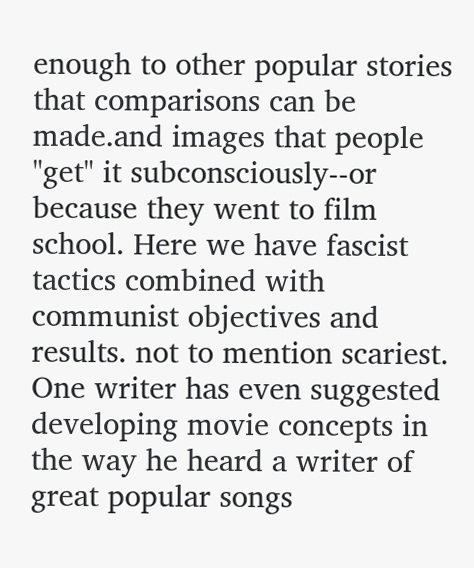enough to other popular stories that comparisons can be made.and images that people "get" it subconsciously--or because they went to film school. Here we have fascist tactics combined with communist objectives and results. not to mention scariest. One writer has even suggested developing movie concepts in the way he heard a writer of great popular songs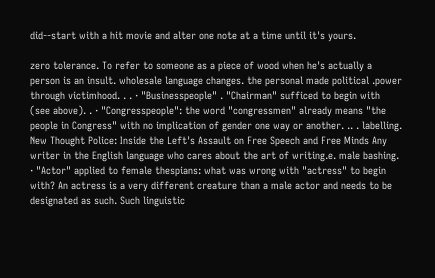did--start with a hit movie and alter one note at a time until it's yours.

zero tolerance. To refer to someone as a piece of wood when he's actually a person is an insult. wholesale language changes. the personal made political .power through victimhood. . . · "Businesspeople" . "Chairman" sufficed to begin with (see above). . · "Congresspeople": the word "congressmen" already means "the people in Congress" with no implication of gender one way or another. .. . labelling. New Thought Police: Inside the Left's Assault on Free Speech and Free Minds Any writer in the English language who cares about the art of writing.e. male bashing. · "Actor" applied to female thespians: what was wrong with "actress" to begin with? An actress is a very different creature than a male actor and needs to be designated as such. Such linguistic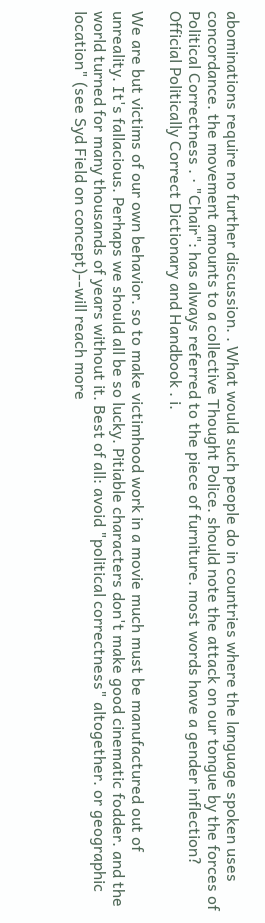abominations require no further discussion. . What would such people do in countries where the language spoken uses concordance. the movement amounts to a collective Thought Police. should note the attack on our tongue by the forces of Political Correctness . · "Chair": has always referred to the piece of furniture. most words have a gender inflection? Official Politically Correct Dictionary and Handbook . i.

We are but victims of our own behavior. so to make victimhood work in a movie much must be manufactured out of unreality. It's fallacious. Perhaps we should all be so lucky. Pitiable characters don't make good cinematic fodder. and the world turned for many thousands of years without it. Best of all: avoid "political correctness" altogether. or geographic location" (see Syd Field on concept)--will reach more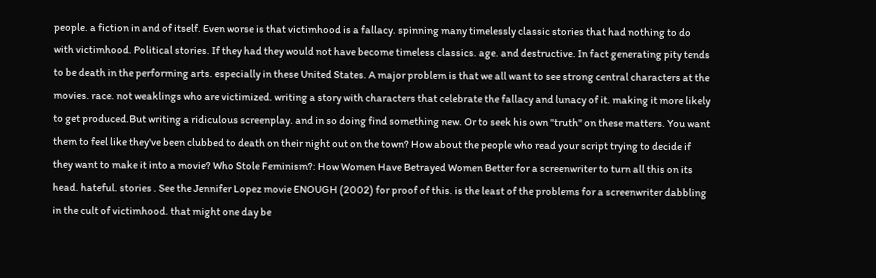people. a fiction in and of itself. Even worse is that victimhood is a fallacy. spinning many timelessly classic stories that had nothing to do with victimhood. Political stories. If they had they would not have become timeless classics. age. and destructive. In fact generating pity tends to be death in the performing arts. especially in these United States. A major problem is that we all want to see strong central characters at the movies. race. not weaklings who are victimized. writing a story with characters that celebrate the fallacy and lunacy of it. making it more likely to get produced.But writing a ridiculous screenplay. and in so doing find something new. Or to seek his own "truth" on these matters. You want them to feel like they've been clubbed to death on their night out on the town? How about the people who read your script trying to decide if they want to make it into a movie? Who Stole Feminism?: How Women Have Betrayed Women Better for a screenwriter to turn all this on its head. hateful. stories . See the Jennifer Lopez movie ENOUGH (2002) for proof of this. is the least of the problems for a screenwriter dabbling in the cult of victimhood. that might one day be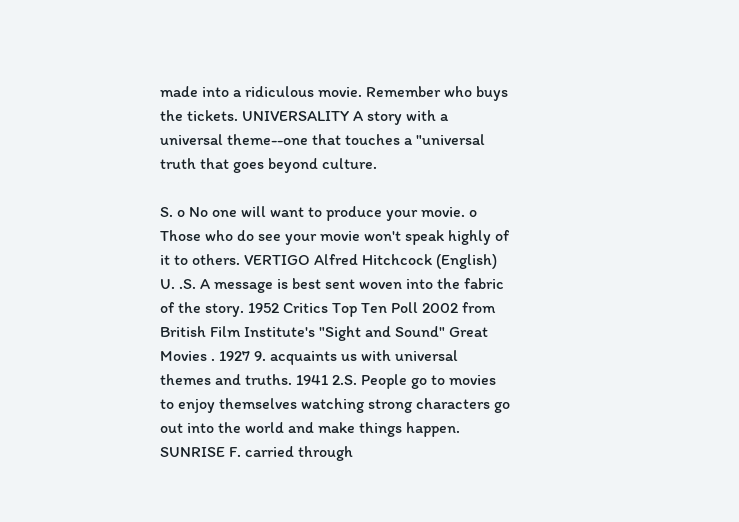made into a ridiculous movie. Remember who buys the tickets. UNIVERSALITY A story with a universal theme--one that touches a "universal truth that goes beyond culture.

S. o No one will want to produce your movie. o Those who do see your movie won't speak highly of it to others. VERTIGO Alfred Hitchcock (English) U. .S. A message is best sent woven into the fabric of the story. 1952 Critics Top Ten Poll 2002 from British Film Institute's "Sight and Sound" Great Movies . 1927 9. acquaints us with universal themes and truths. 1941 2.S. People go to movies to enjoy themselves watching strong characters go out into the world and make things happen. SUNRISE F. carried through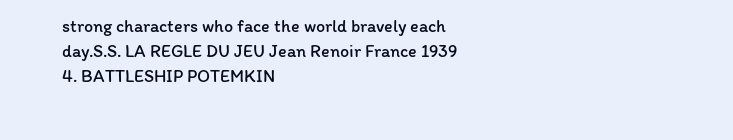strong characters who face the world bravely each day.S.S. LA REGLE DU JEU Jean Renoir France 1939 4. BATTLESHIP POTEMKIN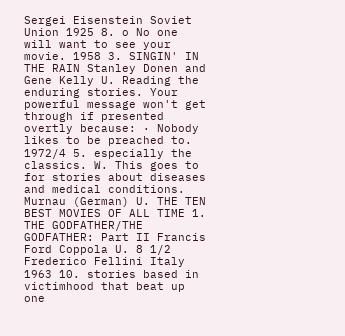Sergei Eisenstein Soviet Union 1925 8. o No one will want to see your movie. 1958 3. SINGIN' IN THE RAIN Stanley Donen and Gene Kelly U. Reading the enduring stories. Your powerful message won't get through if presented overtly because: · Nobody likes to be preached to. 1972/4 5. especially the classics. W. This goes to for stories about diseases and medical conditions. Murnau (German) U. THE TEN BEST MOVIES OF ALL TIME 1. THE GODFATHER/THE GODFATHER: Part II Francis Ford Coppola U. 8 1/2 Frederico Fellini Italy 1963 10. stories based in victimhood that beat up one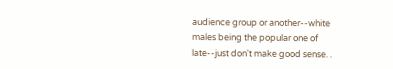audience group or another--white males being the popular one of late--just don't make good sense. .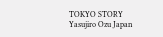TOKYO STORY Yasujiro Ozu Japan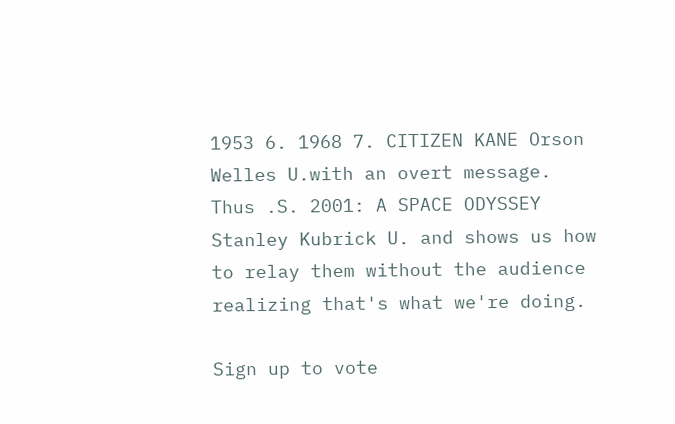1953 6. 1968 7. CITIZEN KANE Orson Welles U.with an overt message. Thus .S. 2001: A SPACE ODYSSEY Stanley Kubrick U. and shows us how to relay them without the audience realizing that's what we're doing.

Sign up to vote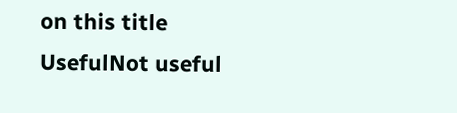on this title
UsefulNot useful